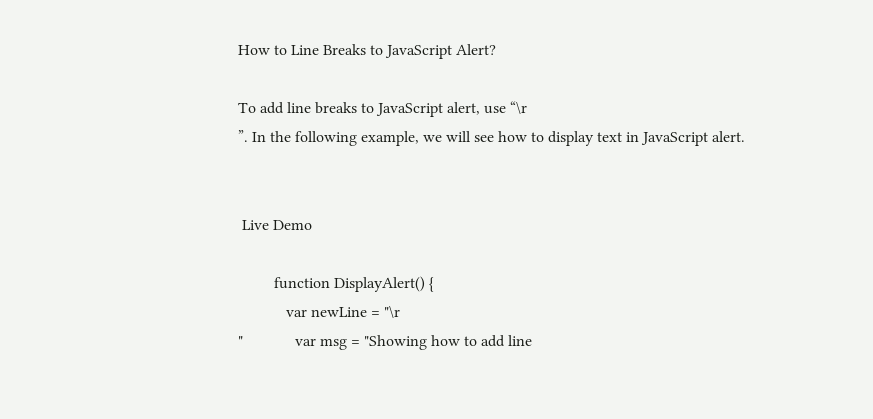How to Line Breaks to JavaScript Alert?

To add line breaks to JavaScript alert, use “\r
”. In the following example, we will see how to display text in JavaScript alert.


 Live Demo

         function DisplayAlert() {
            var newLine = "\r
"             var msg = "Showing how to add line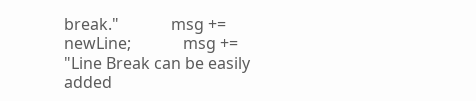break."             msg += newLine;             msg += "Line Break can be easily added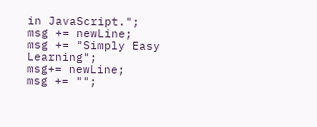in JavaScript.";             msg += newLine;             msg += "Simply Easy Learning";             msg+= newLine;             msg += "";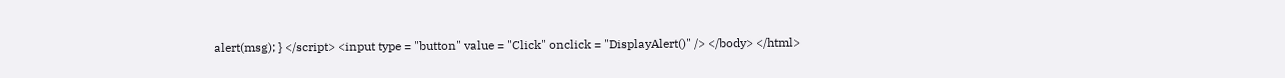alert(msg); } </script> <input type = "button" value = "Click" onclick = "DisplayAlert()" /> </body> </html>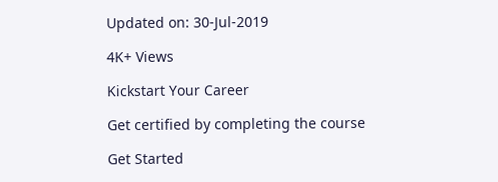Updated on: 30-Jul-2019

4K+ Views

Kickstart Your Career

Get certified by completing the course

Get Started